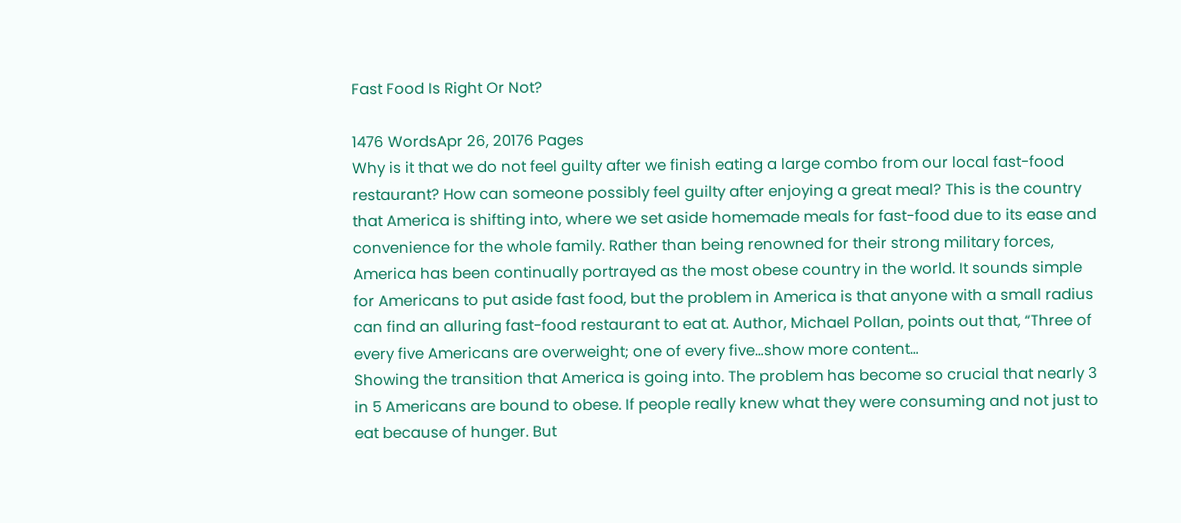Fast Food Is Right Or Not?

1476 WordsApr 26, 20176 Pages
Why is it that we do not feel guilty after we finish eating a large combo from our local fast-food restaurant? How can someone possibly feel guilty after enjoying a great meal? This is the country that America is shifting into, where we set aside homemade meals for fast-food due to its ease and convenience for the whole family. Rather than being renowned for their strong military forces, America has been continually portrayed as the most obese country in the world. It sounds simple for Americans to put aside fast food, but the problem in America is that anyone with a small radius can find an alluring fast-food restaurant to eat at. Author, Michael Pollan, points out that, “Three of every five Americans are overweight; one of every five…show more content…
Showing the transition that America is going into. The problem has become so crucial that nearly 3 in 5 Americans are bound to obese. If people really knew what they were consuming and not just to eat because of hunger. But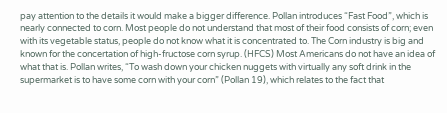pay attention to the details it would make a bigger difference. Pollan introduces “Fast Food”, which is nearly connected to corn. Most people do not understand that most of their food consists of corn; even with its vegetable status, people do not know what it is concentrated to. The Corn industry is big and known for the concertation of high-fructose corn syrup. (HFCS) Most Americans do not have an idea of what that is. Pollan writes, “To wash down your chicken nuggets with virtually any soft drink in the supermarket is to have some corn with your corn” (Pollan 19), which relates to the fact that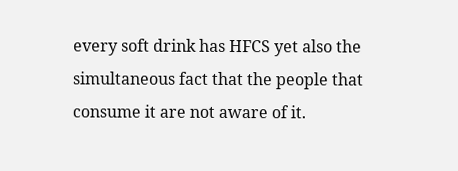every soft drink has HFCS yet also the simultaneous fact that the people that consume it are not aware of it.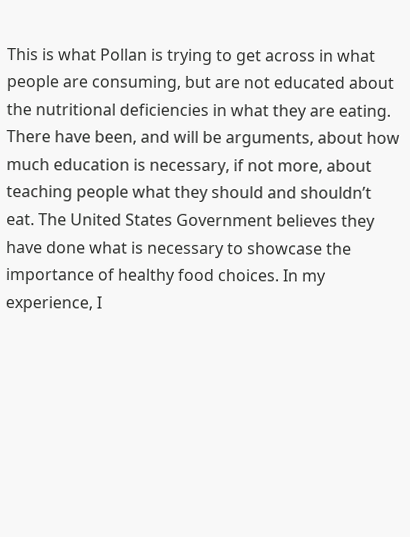This is what Pollan is trying to get across in what people are consuming, but are not educated about the nutritional deficiencies in what they are eating. There have been, and will be arguments, about how much education is necessary, if not more, about teaching people what they should and shouldn’t eat. The United States Government believes they have done what is necessary to showcase the importance of healthy food choices. In my experience, I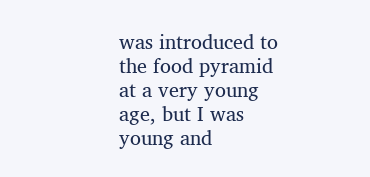was introduced to the food pyramid at a very young age, but I was young and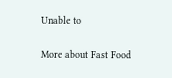Unable to

More about Fast Food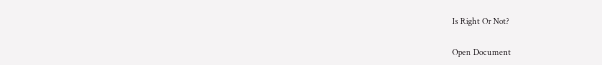Is Right Or Not?

Open Document